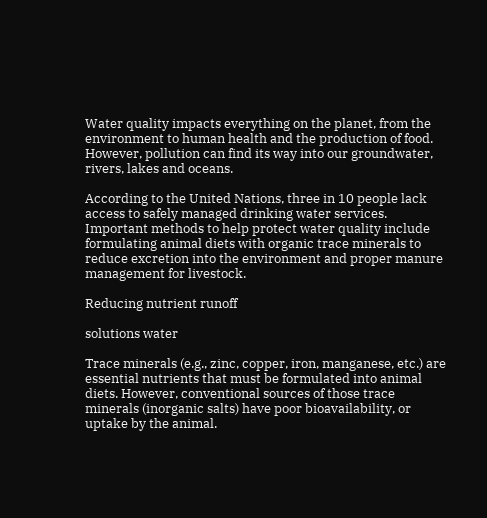Water quality impacts everything on the planet, from the environment to human health and the production of food. However, pollution can find its way into our groundwater, rivers, lakes and oceans.

According to the United Nations, three in 10 people lack access to safely managed drinking water services. Important methods to help protect water quality include formulating animal diets with organic trace minerals to reduce excretion into the environment and proper manure management for livestock.

Reducing nutrient runoff

solutions water

Trace minerals (e.g., zinc, copper, iron, manganese, etc.) are essential nutrients that must be formulated into animal diets. However, conventional sources of those trace minerals (inorganic salts) have poor bioavailability, or uptake by the animal.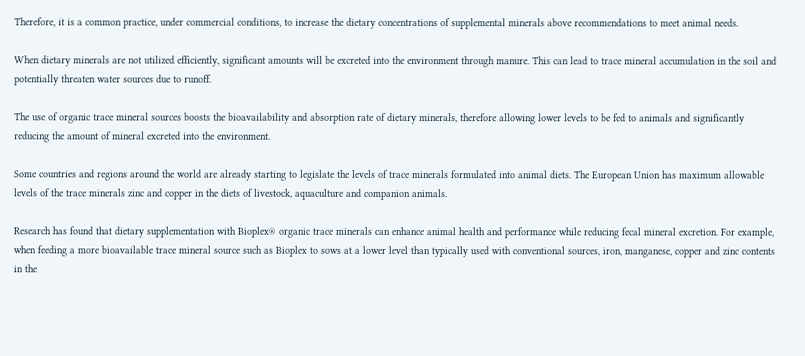Therefore, it is a common practice, under commercial conditions, to increase the dietary concentrations of supplemental minerals above recommendations to meet animal needs.

When dietary minerals are not utilized efficiently, significant amounts will be excreted into the environment through manure. This can lead to trace mineral accumulation in the soil and potentially threaten water sources due to runoff.

The use of organic trace mineral sources boosts the bioavailability and absorption rate of dietary minerals, therefore allowing lower levels to be fed to animals and significantly reducing the amount of mineral excreted into the environment.

Some countries and regions around the world are already starting to legislate the levels of trace minerals formulated into animal diets. The European Union has maximum allowable levels of the trace minerals zinc and copper in the diets of livestock, aquaculture and companion animals.

Research has found that dietary supplementation with Bioplex® organic trace minerals can enhance animal health and performance while reducing fecal mineral excretion. For example, when feeding a more bioavailable trace mineral source such as Bioplex to sows at a lower level than typically used with conventional sources, iron, manganese, copper and zinc contents in the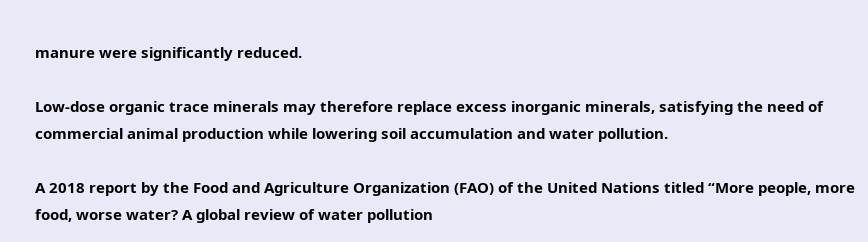manure were significantly reduced.

Low-dose organic trace minerals may therefore replace excess inorganic minerals, satisfying the need of commercial animal production while lowering soil accumulation and water pollution.

A 2018 report by the Food and Agriculture Organization (FAO) of the United Nations titled “More people, more food, worse water? A global review of water pollution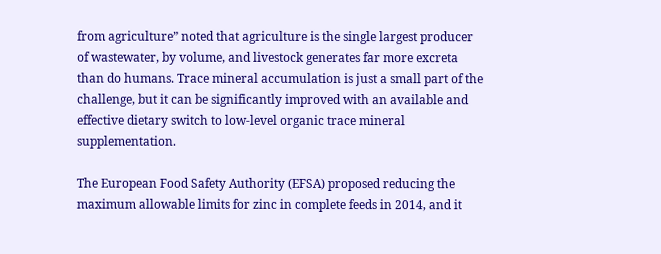from agriculture” noted that agriculture is the single largest producer of wastewater, by volume, and livestock generates far more excreta than do humans. Trace mineral accumulation is just a small part of the challenge, but it can be significantly improved with an available and effective dietary switch to low-level organic trace mineral supplementation.

The European Food Safety Authority (EFSA) proposed reducing the maximum allowable limits for zinc in complete feeds in 2014, and it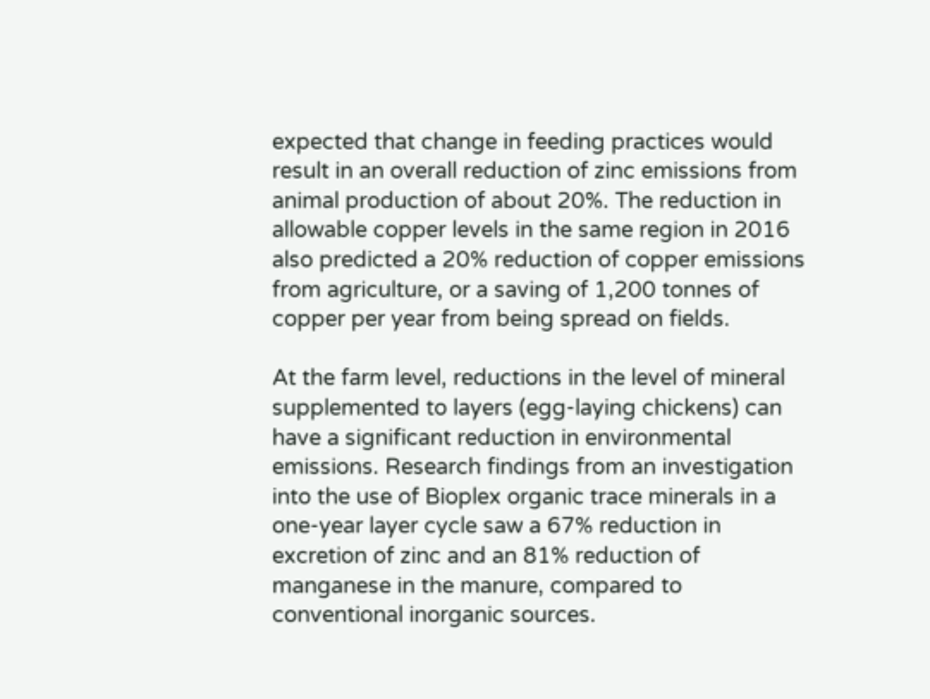expected that change in feeding practices would result in an overall reduction of zinc emissions from animal production of about 20%. The reduction in allowable copper levels in the same region in 2016 also predicted a 20% reduction of copper emissions from agriculture, or a saving of 1,200 tonnes of copper per year from being spread on fields.

At the farm level, reductions in the level of mineral supplemented to layers (egg-laying chickens) can have a significant reduction in environmental emissions. Research findings from an investigation into the use of Bioplex organic trace minerals in a one-year layer cycle saw a 67% reduction in excretion of zinc and an 81% reduction of manganese in the manure, compared to conventional inorganic sources.